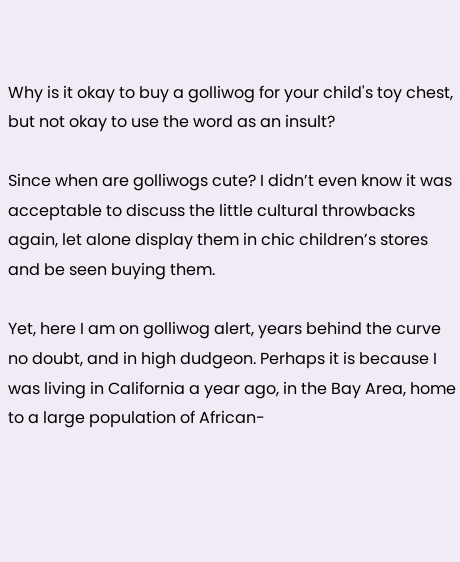Why is it okay to buy a golliwog for your child's toy chest, but not okay to use the word as an insult?

Since when are golliwogs cute? I didn’t even know it was acceptable to discuss the little cultural throwbacks again, let alone display them in chic children’s stores and be seen buying them.

Yet, here I am on golliwog alert, years behind the curve no doubt, and in high dudgeon. Perhaps it is because I was living in California a year ago, in the Bay Area, home to a large population of African-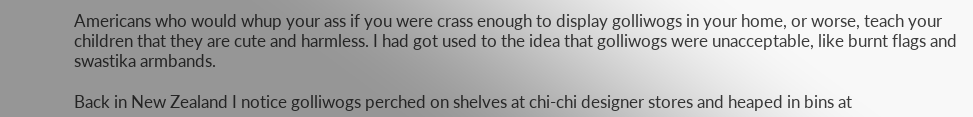Americans who would whup your ass if you were crass enough to display golliwogs in your home, or worse, teach your children that they are cute and harmless. I had got used to the idea that golliwogs were unacceptable, like burnt flags and swastika armbands.

Back in New Zealand I notice golliwogs perched on shelves at chi-chi designer stores and heaped in bins at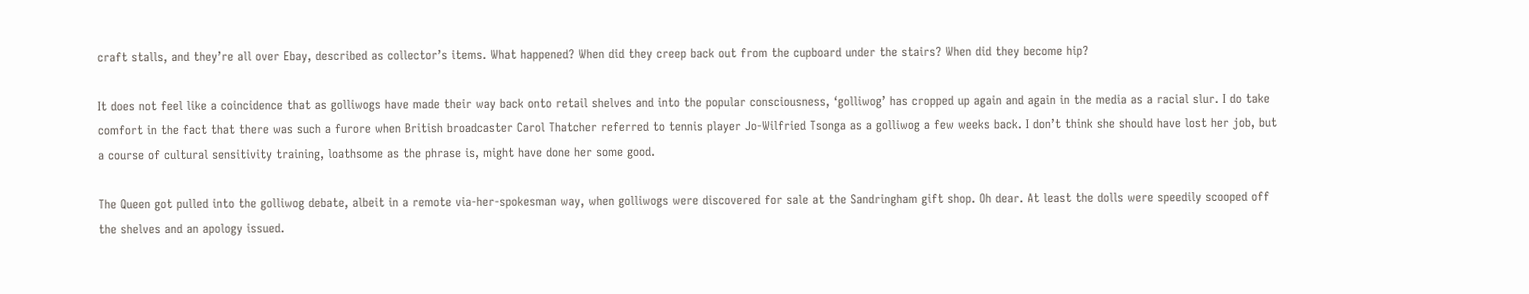craft stalls, and they’re all over Ebay, described as collector’s items. What happened? When did they creep back out from the cupboard under the stairs? When did they become hip?

It does not feel like a coincidence that as golliwogs have made their way back onto retail shelves and into the popular consciousness, ‘golliwog’ has cropped up again and again in the media as a racial slur. I do take comfort in the fact that there was such a furore when British broadcaster Carol Thatcher referred to tennis player Jo-Wilfried Tsonga as a golliwog a few weeks back. I don’t think she should have lost her job, but a course of cultural sensitivity training, loathsome as the phrase is, might have done her some good.

The Queen got pulled into the golliwog debate, albeit in a remote via-her-spokesman way, when golliwogs were discovered for sale at the Sandringham gift shop. Oh dear. At least the dolls were speedily scooped off the shelves and an apology issued.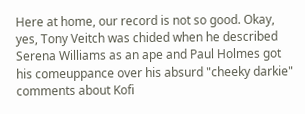Here at home, our record is not so good. Okay, yes, Tony Veitch was chided when he described Serena Williams as an ape and Paul Holmes got his comeuppance over his absurd "cheeky darkie" comments about Kofi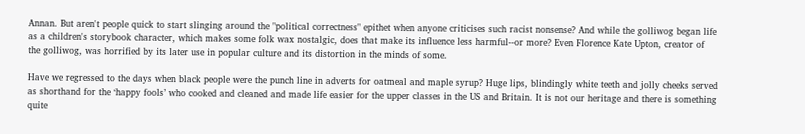Annan. But aren't people quick to start slinging around the "political correctness" epithet when anyone criticises such racist nonsense? And while the golliwog began life as a children's storybook character, which makes some folk wax nostalgic, does that make its influence less harmful--or more? Even Florence Kate Upton, creator of the golliwog, was horrified by its later use in popular culture and its distortion in the minds of some.

Have we regressed to the days when black people were the punch line in adverts for oatmeal and maple syrup? Huge lips, blindingly white teeth and jolly cheeks served as shorthand for the ‘happy fools’ who cooked and cleaned and made life easier for the upper classes in the US and Britain. It is not our heritage and there is something quite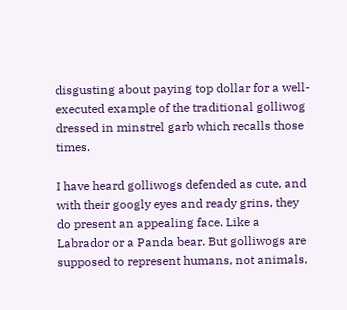disgusting about paying top dollar for a well-executed example of the traditional golliwog dressed in minstrel garb which recalls those times.

I have heard golliwogs defended as cute, and with their googly eyes and ready grins, they do present an appealing face. Like a Labrador or a Panda bear. But golliwogs are supposed to represent humans, not animals,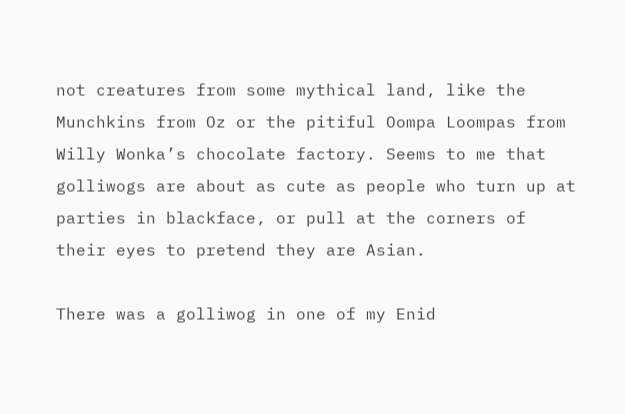not creatures from some mythical land, like the Munchkins from Oz or the pitiful Oompa Loompas from Willy Wonka’s chocolate factory. Seems to me that golliwogs are about as cute as people who turn up at parties in blackface, or pull at the corners of their eyes to pretend they are Asian.

There was a golliwog in one of my Enid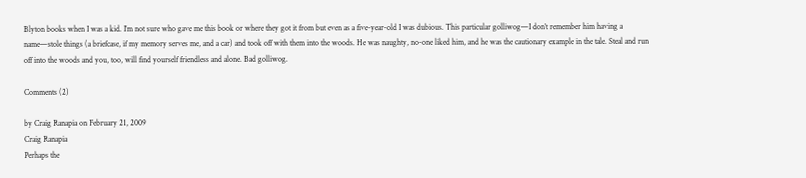Blyton books when I was a kid. I’m not sure who gave me this book or where they got it from but even as a five-year-old I was dubious. This particular golliwog—I don’t remember him having a name—stole things (a briefcase, if my memory serves me, and a car) and took off with them into the woods. He was naughty, no-one liked him, and he was the cautionary example in the tale. Steal and run off into the woods and you, too, will find yourself friendless and alone. Bad golliwog.

Comments (2)

by Craig Ranapia on February 21, 2009
Craig Ranapia
Perhaps the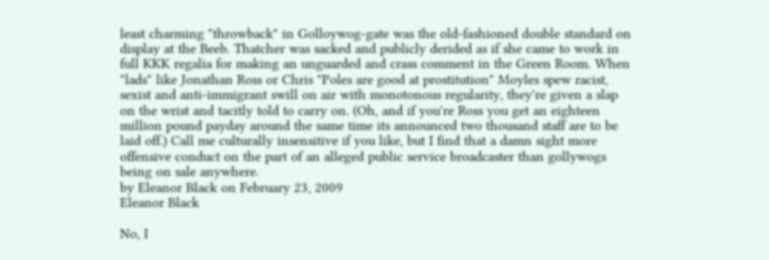least charming "throwback" in Golloywog-gate was the old-fashioned double standard on display at the Beeb. Thatcher was sacked and publicly derided as if she came to work in full KKK regalia for making an unguarded and crass comment in the Green Room. When "lads" like Jonathan Ross or Chris "Poles are good at prostitution" Moyles spew racist, sexist and anti-immigrant swill on air with monotonous regularity, they're given a slap on the wrist and tacitly told to carry on. (Oh, and if you're Ross you get an eighteen million pound payday around the same time its announced two thousand staff are to be laid off.) Call me culturally insensitive if you like, but I find that a damn sight more offensive conduct on the part of an alleged public service broadcaster than gollywogs being on sale anywhere.
by Eleanor Black on February 23, 2009
Eleanor Black

No, I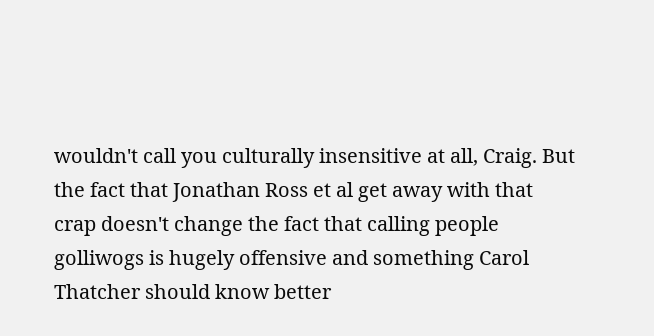wouldn't call you culturally insensitive at all, Craig. But the fact that Jonathan Ross et al get away with that crap doesn't change the fact that calling people golliwogs is hugely offensive and something Carol Thatcher should know better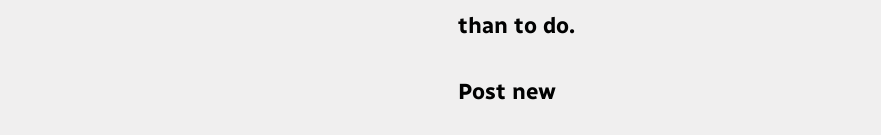than to do.

Post new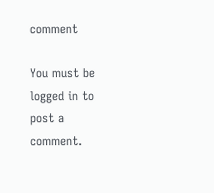comment

You must be logged in to post a comment.